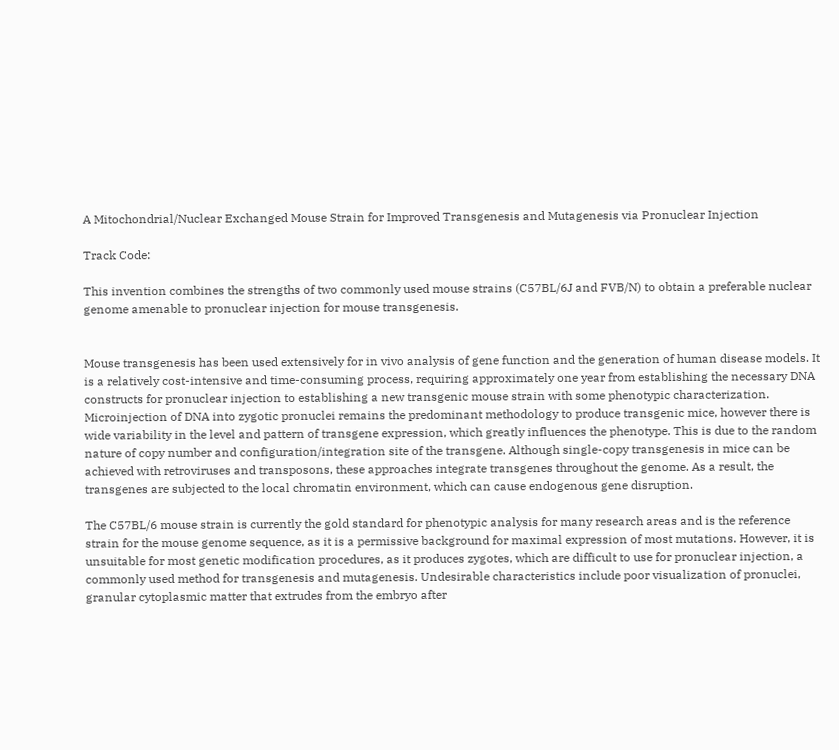A Mitochondrial/Nuclear Exchanged Mouse Strain for Improved Transgenesis and Mutagenesis via Pronuclear Injection

Track Code:

This invention combines the strengths of two commonly used mouse strains (C57BL/6J and FVB/N) to obtain a preferable nuclear genome amenable to pronuclear injection for mouse transgenesis.


Mouse transgenesis has been used extensively for in vivo analysis of gene function and the generation of human disease models. It is a relatively cost-intensive and time-consuming process, requiring approximately one year from establishing the necessary DNA constructs for pronuclear injection to establishing a new transgenic mouse strain with some phenotypic characterization. Microinjection of DNA into zygotic pronuclei remains the predominant methodology to produce transgenic mice, however there is wide variability in the level and pattern of transgene expression, which greatly influences the phenotype. This is due to the random nature of copy number and configuration/integration site of the transgene. Although single-copy transgenesis in mice can be achieved with retroviruses and transposons, these approaches integrate transgenes throughout the genome. As a result, the transgenes are subjected to the local chromatin environment, which can cause endogenous gene disruption.

The C57BL/6 mouse strain is currently the gold standard for phenotypic analysis for many research areas and is the reference strain for the mouse genome sequence, as it is a permissive background for maximal expression of most mutations. However, it is unsuitable for most genetic modification procedures, as it produces zygotes, which are difficult to use for pronuclear injection, a commonly used method for transgenesis and mutagenesis. Undesirable characteristics include poor visualization of pronuclei, granular cytoplasmic matter that extrudes from the embryo after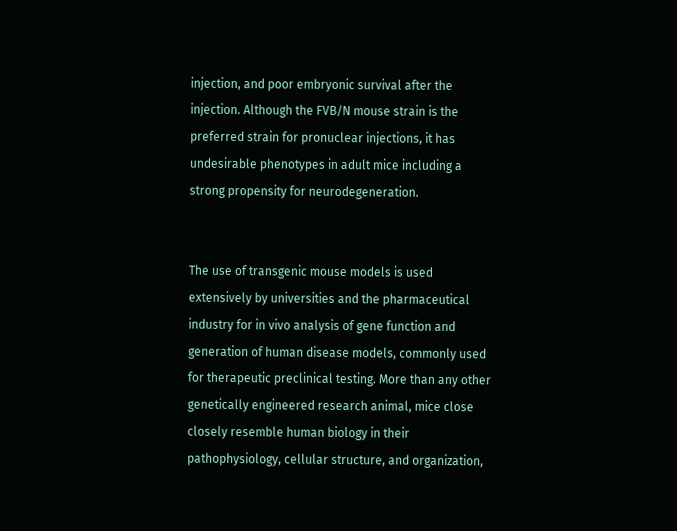injection, and poor embryonic survival after the injection. Although the FVB/N mouse strain is the preferred strain for pronuclear injections, it has undesirable phenotypes in adult mice including a strong propensity for neurodegeneration.


The use of transgenic mouse models is used extensively by universities and the pharmaceutical industry for in vivo analysis of gene function and generation of human disease models, commonly used for therapeutic preclinical testing. More than any other genetically engineered research animal, mice close closely resemble human biology in their pathophysiology, cellular structure, and organization,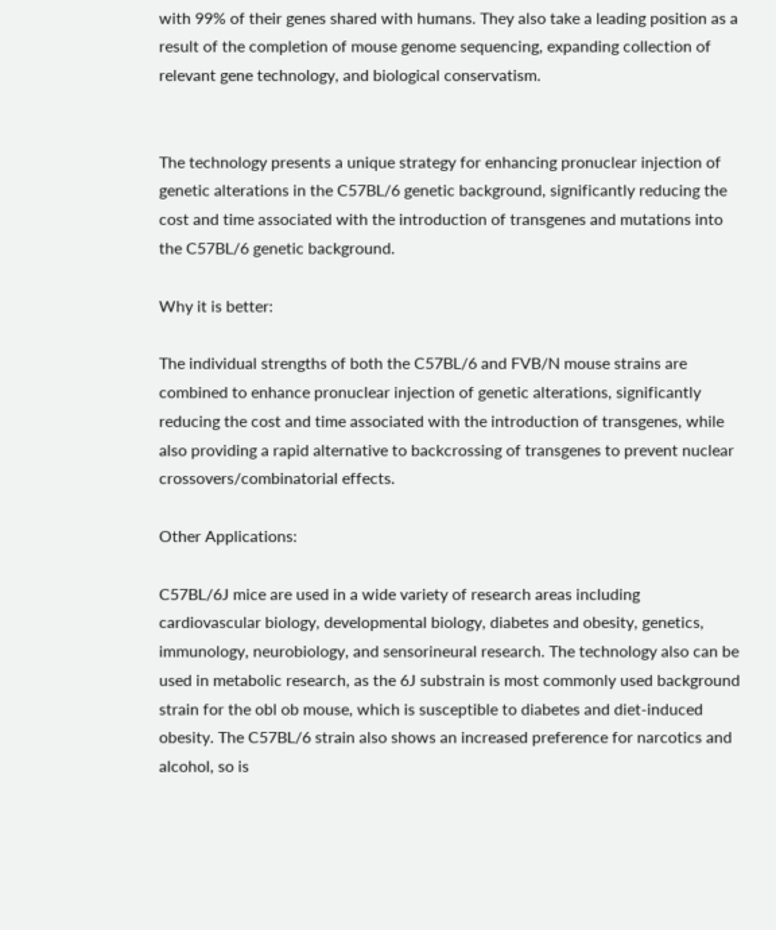with 99% of their genes shared with humans. They also take a leading position as a result of the completion of mouse genome sequencing, expanding collection of relevant gene technology, and biological conservatism.


The technology presents a unique strategy for enhancing pronuclear injection of genetic alterations in the C57BL/6 genetic background, significantly reducing the cost and time associated with the introduction of transgenes and mutations into the C57BL/6 genetic background.

Why it is better:

The individual strengths of both the C57BL/6 and FVB/N mouse strains are combined to enhance pronuclear injection of genetic alterations, significantly reducing the cost and time associated with the introduction of transgenes, while also providing a rapid alternative to backcrossing of transgenes to prevent nuclear crossovers/combinatorial effects.

Other Applications:

C57BL/6J mice are used in a wide variety of research areas including cardiovascular biology, developmental biology, diabetes and obesity, genetics, immunology, neurobiology, and sensorineural research. The technology also can be used in metabolic research, as the 6J substrain is most commonly used background strain for the obl ob mouse, which is susceptible to diabetes and diet-induced obesity. The C57BL/6 strain also shows an increased preference for narcotics and alcohol, so is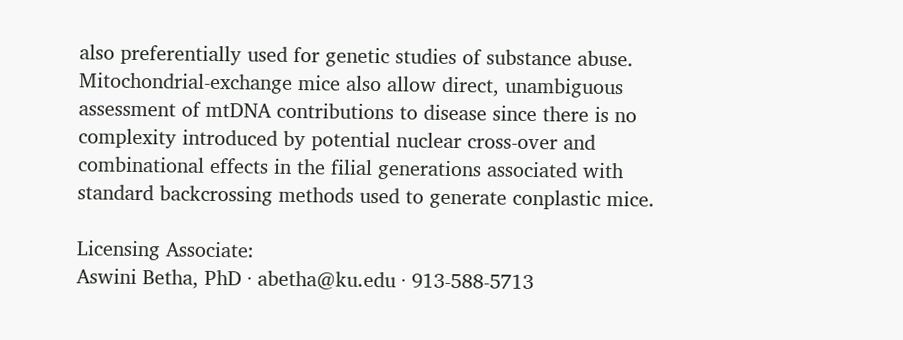also preferentially used for genetic studies of substance abuse. Mitochondrial-exchange mice also allow direct, unambiguous assessment of mtDNA contributions to disease since there is no complexity introduced by potential nuclear cross-over and combinational effects in the filial generations associated with standard backcrossing methods used to generate conplastic mice.

Licensing Associate:
Aswini Betha, PhD · abetha@ku.edu · 913-588-5713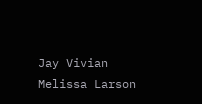Jay Vivian
Melissa Larson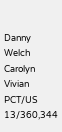Danny Welch
Carolyn Vivian
PCT/US 13/360,344